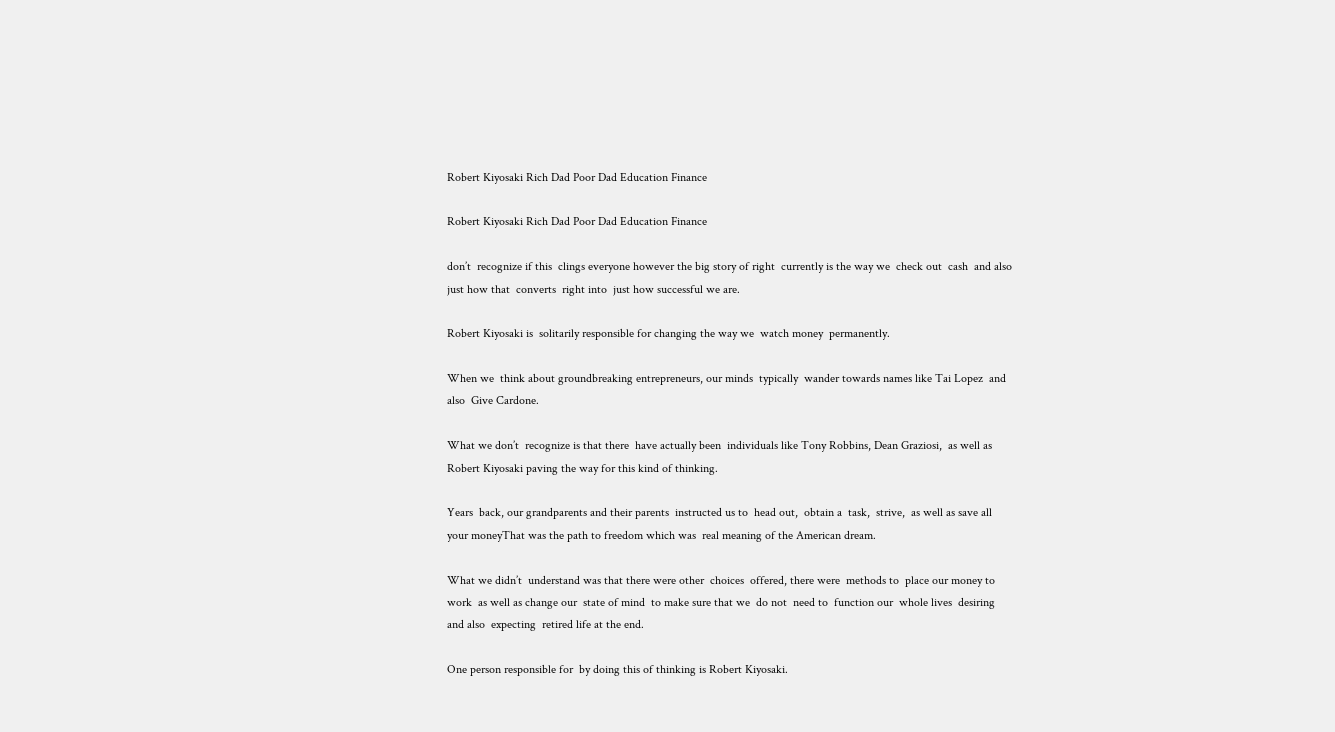Robert Kiyosaki Rich Dad Poor Dad Education Finance

Robert Kiyosaki Rich Dad Poor Dad Education Finance

don’t  recognize if this  clings everyone however the big story of right  currently is the way we  check out  cash  and also  just how that  converts  right into  just how successful we are.

Robert Kiyosaki is  solitarily responsible for changing the way we  watch money  permanently.

When we  think about groundbreaking entrepreneurs, our minds  typically  wander towards names like Tai Lopez  and also  Give Cardone.

What we don’t  recognize is that there  have actually been  individuals like Tony Robbins, Dean Graziosi,  as well as Robert Kiyosaki paving the way for this kind of thinking.

Years  back, our grandparents and their parents  instructed us to  head out,  obtain a  task,  strive,  as well as save all your moneyThat was the path to freedom which was  real meaning of the American dream.

What we didn’t  understand was that there were other  choices  offered, there were  methods to  place our money to work  as well as change our  state of mind  to make sure that we  do not  need to  function our  whole lives  desiring  and also  expecting  retired life at the end.

One person responsible for  by doing this of thinking is Robert Kiyosaki.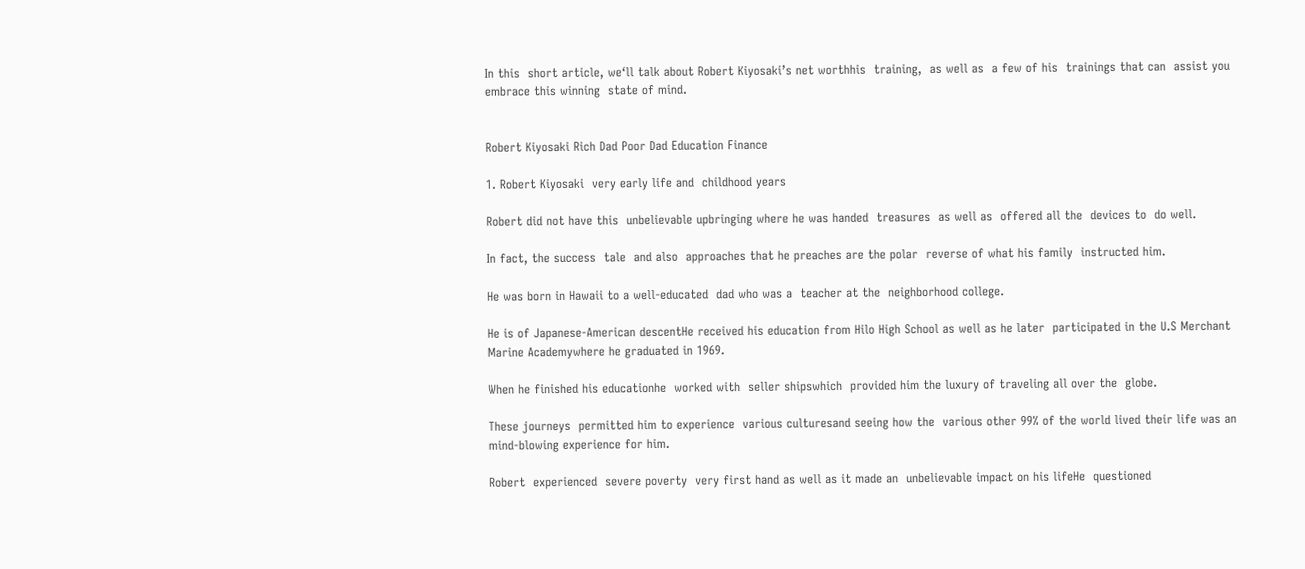In this  short article, we‘ll talk about Robert Kiyosaki’s net worthhis  training,  as well as  a few of his  trainings that can  assist you  embrace this winning  state of mind.


Robert Kiyosaki Rich Dad Poor Dad Education Finance

1. Robert Kiyosaki  very early life and  childhood years

Robert did not have this  unbelievable upbringing where he was handed  treasures  as well as  offered all the  devices to  do well.

In fact, the success  tale  and also  approaches that he preaches are the polar  reverse of what his family  instructed him.

He was born in Hawaii to a well-educated  dad who was a  teacher at the  neighborhood college.

He is of Japanese-American descentHe received his education from Hilo High School as well as he later  participated in the U.S Merchant Marine Academywhere he graduated in 1969.

When he finished his educationhe  worked with  seller shipswhich  provided him the luxury of traveling all over the  globe.

These journeys  permitted him to experience  various culturesand seeing how the  various other 99% of the world lived their life was an  mind-blowing experience for him.

Robert  experienced  severe poverty  very first hand as well as it made an  unbelievable impact on his lifeHe  questioned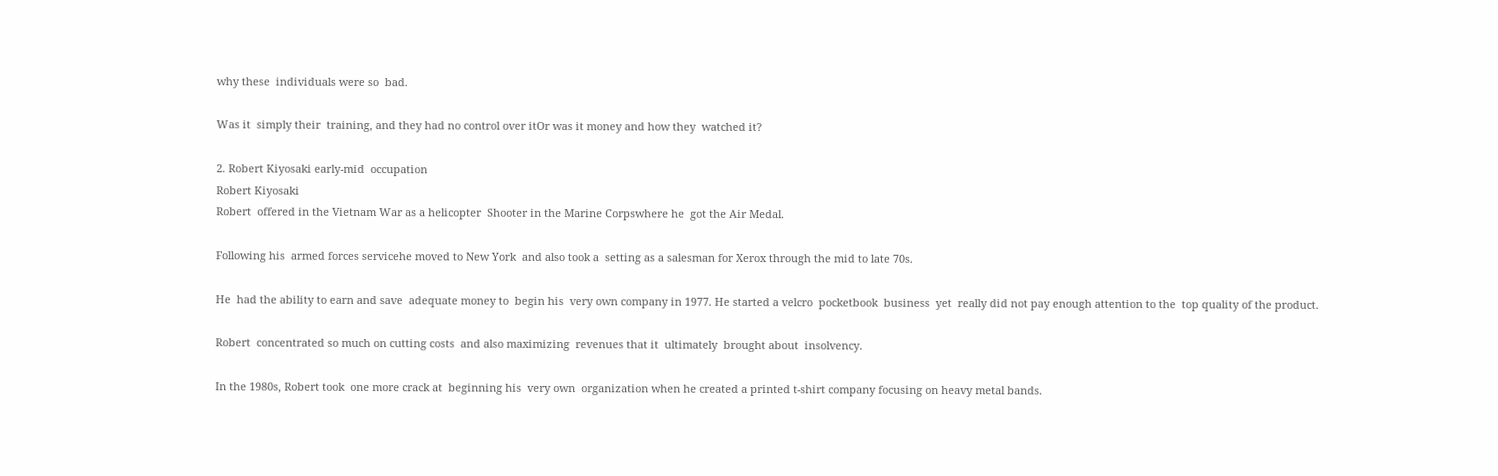why these  individuals were so  bad.

Was it  simply their  training, and they had no control over itOr was it money and how they  watched it?

2. Robert Kiyosaki early-mid  occupation
Robert Kiyosaki
Robert  offered in the Vietnam War as a helicopter  Shooter in the Marine Corpswhere he  got the Air Medal.

Following his  armed forces servicehe moved to New York  and also took a  setting as a salesman for Xerox through the mid to late 70s.

He  had the ability to earn and save  adequate money to  begin his  very own company in 1977. He started a velcro  pocketbook  business  yet  really did not pay enough attention to the  top quality of the product.

Robert  concentrated so much on cutting costs  and also maximizing  revenues that it  ultimately  brought about  insolvency.

In the 1980s, Robert took  one more crack at  beginning his  very own  organization when he created a printed t-shirt company focusing on heavy metal bands.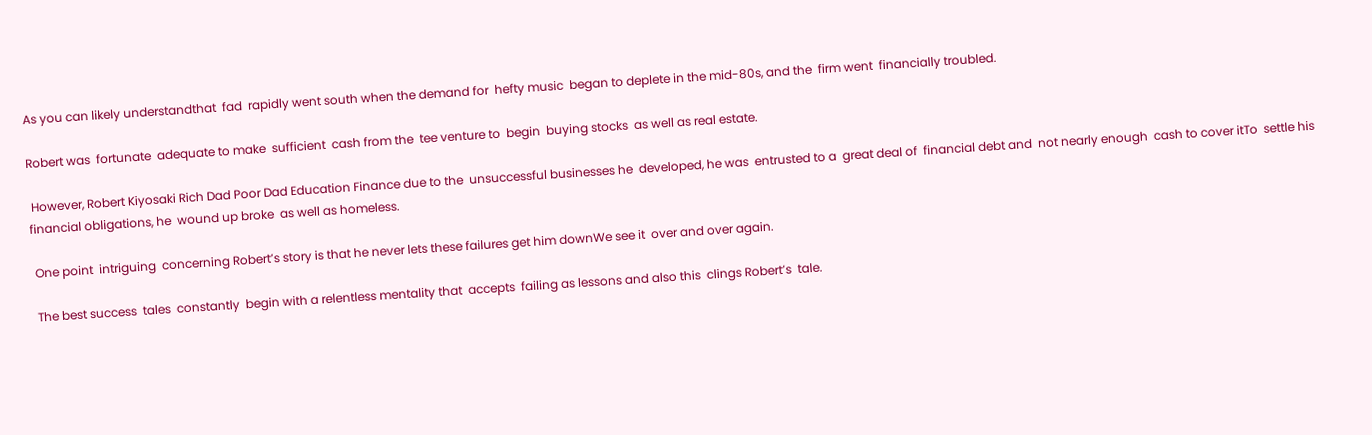As you can likely understandthat  fad  rapidly went south when the demand for  hefty music  began to deplete in the mid-80s, and the  firm went  financially troubled.

Robert was  fortunate  adequate to make  sufficient  cash from the  tee venture to  begin  buying stocks  as well as real estate.

 However, Robert Kiyosaki Rich Dad Poor Dad Education Finance due to the  unsuccessful businesses he  developed, he was  entrusted to a  great deal of  financial debt and  not nearly enough  cash to cover itTo  settle his  financial obligations, he  wound up broke  as well as homeless.

 One point  intriguing  concerning Robert’s story is that he never lets these failures get him downWe see it  over and over again.

 The best success  tales  constantly  begin with a relentless mentality that  accepts  failing as lessons and also this  clings Robert’s  tale.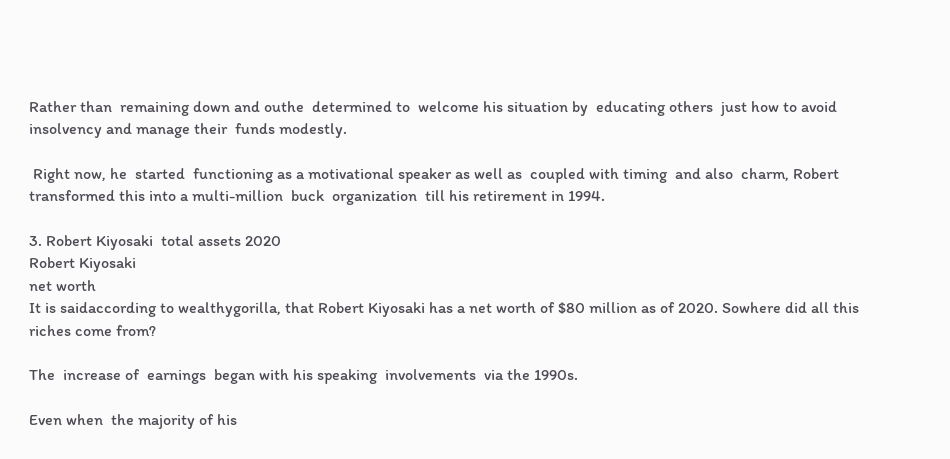Rather than  remaining down and outhe  determined to  welcome his situation by  educating others  just how to avoid  insolvency and manage their  funds modestly.

 Right now, he  started  functioning as a motivational speaker as well as  coupled with timing  and also  charm, Robert  transformed this into a multi-million  buck  organization  till his retirement in 1994.

3. Robert Kiyosaki  total assets 2020
Robert Kiyosaki
net worth
It is saidaccording to wealthygorilla, that Robert Kiyosaki has a net worth of $80 million as of 2020. Sowhere did all this  riches come from?

The  increase of  earnings  began with his speaking  involvements  via the 1990s.

Even when  the majority of his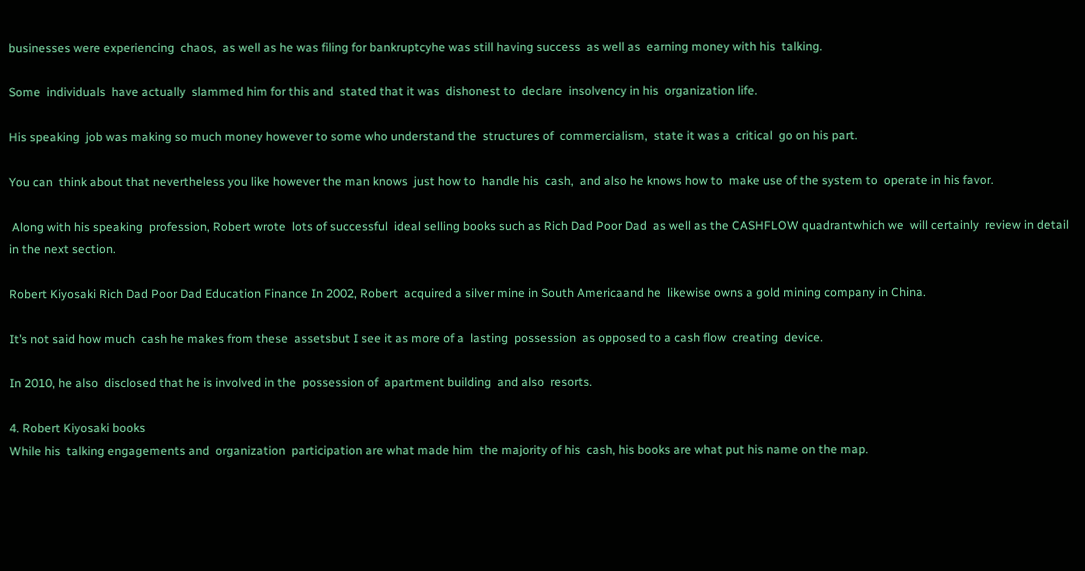businesses were experiencing  chaos,  as well as he was filing for bankruptcyhe was still having success  as well as  earning money with his  talking.

Some  individuals  have actually  slammed him for this and  stated that it was  dishonest to  declare  insolvency in his  organization life.

His speaking  job was making so much money however to some who understand the  structures of  commercialism,  state it was a  critical  go on his part.

You can  think about that nevertheless you like however the man knows  just how to  handle his  cash,  and also he knows how to  make use of the system to  operate in his favor.

 Along with his speaking  profession, Robert wrote  lots of successful  ideal selling books such as Rich Dad Poor Dad  as well as the CASHFLOW quadrantwhich we  will certainly  review in detail in the next section.

Robert Kiyosaki Rich Dad Poor Dad Education Finance In 2002, Robert  acquired a silver mine in South Americaand he  likewise owns a gold mining company in China.

It’s not said how much  cash he makes from these  assetsbut I see it as more of a  lasting  possession  as opposed to a cash flow  creating  device.

In 2010, he also  disclosed that he is involved in the  possession of  apartment building  and also  resorts.

4. Robert Kiyosaki books
While his  talking engagements and  organization  participation are what made him  the majority of his  cash, his books are what put his name on the map.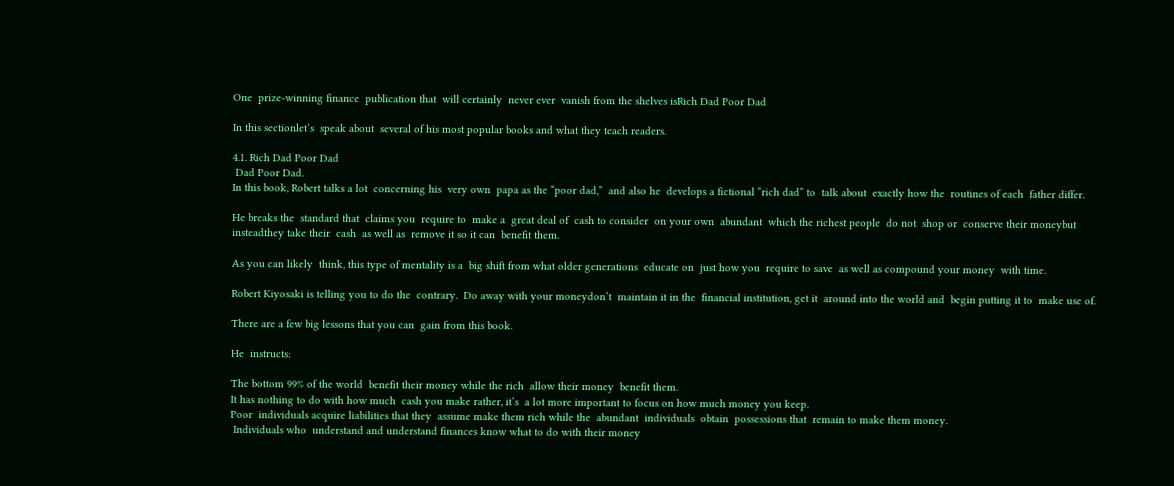One  prize-winning finance  publication that  will certainly  never ever  vanish from the shelves isRich Dad Poor Dad

In this sectionlet‘s  speak about  several of his most popular books and what they teach readers.

4.1. Rich Dad Poor Dad
 Dad Poor Dad.
In this book, Robert talks a lot  concerning his  very own  papa as the “poor dad,”  and also he  develops a fictional “rich dad” to  talk about  exactly how the  routines of each  father differ.

He breaks the  standard that  claims you  require to  make a  great deal of  cash to consider  on your own  abundant  which the richest people  do not  shop or  conserve their moneybut insteadthey take their  cash  as well as  remove it so it can  benefit them.

As you can likely  think, this type of mentality is a  big shift from what older generations  educate on  just how you  require to save  as well as compound your money  with time.

Robert Kiyosaki is telling you to do the  contrary.  Do away with your moneydon’t  maintain it in the  financial institution, get it  around into the world and  begin putting it to  make use of.

There are a few big lessons that you can  gain from this book.

He  instructs:

The bottom 99% of the world  benefit their money while the rich  allow their money  benefit them.
It has nothing to do with how much  cash you make rather, it’s  a lot more important to focus on how much money you keep.
Poor  individuals acquire liabilities that they  assume make them rich while the  abundant  individuals  obtain  possessions that  remain to make them money.
 Individuals who  understand and understand finances know what to do with their money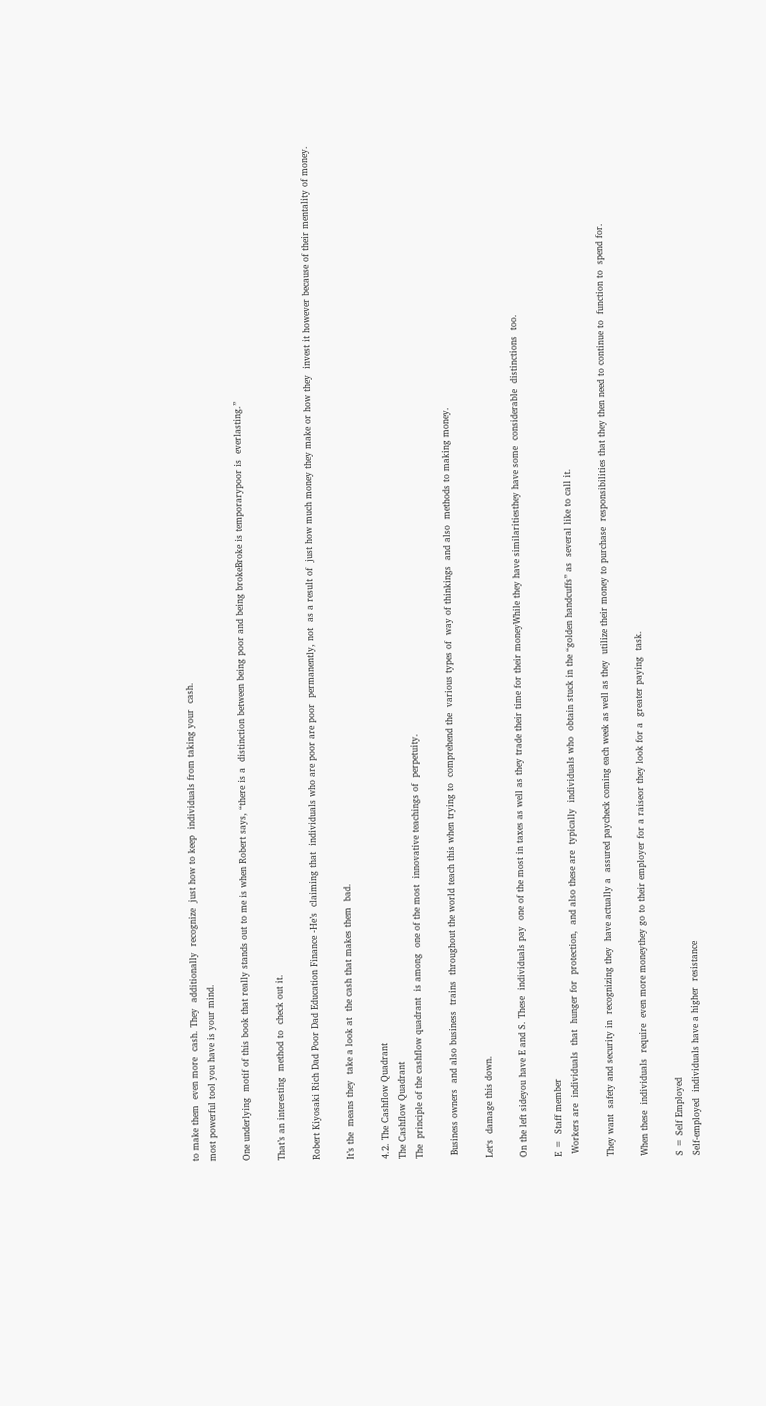to make them  even more  cash. They  additionally  recognize  just how to keep  individuals from taking your  cash.
most powerful tool you have is your mind.

One underlying  motif of this book that really stands out to me is when Robert says, “there is a  distinction between being poor and being brokeBroke is temporarypoor is  everlasting.”

That’s an interesting  method to  check out it.

Robert Kiyosaki Rich Dad Poor Dad Education Finance -He’s  claiming that  individuals who are poor are poor  permanently, not  as a result of  just how much money they make or how they  invest it however because of their mentality of money.

It’s the  means they  take a look at  the cash that makes them  bad.

4.2. The Cashflow Quadrant
The Cashflow Quadrant
The  principle of the cashflow quadrant  is among  one of the most  innovative teachings of  perpetuity.

 Business owners  and also business  trains  throughout the world teach this when trying to  comprehend the  various types of  way of thinkings  and also  methods to making money.

Let‘s  damage this down.

On the left sideyou have E and S. These  individuals pay  one of the most in taxes as well as they trade their time for their moneyWhile they have similaritiesthey have some  considerable  distinctions  too.

E =  Staff member
 Workers are  individuals  that  hunger for  protection,  and also these are  typically  individuals who  obtain stuck in the “golden handcuffs” as  several like to call it.

They want  safety and security in  recognizing they  have actually a  assured paycheck coming each week as well as they  utilize their money to purchase  responsibilities that they then need to continue to  function to  spend for.

When these  individuals  require  even more moneythey go to their employer for a raiseor they look for a  greater paying  task.

S = Self Employed
Self-employed  individuals have a higher  resistance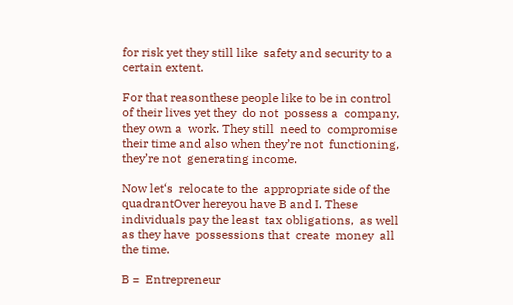for risk yet they still like  safety and security to a certain extent.

For that reasonthese people like to be in control of their lives yet they  do not  possess a  company, they own a  work. They still  need to  compromise their time and also when they’re not  functioning, they’re not  generating income.

Now let‘s  relocate to the  appropriate side of the quadrantOver hereyou have B and I. These  individuals pay the least  tax obligations,  as well as they have  possessions that  create  money  all the time.

B =  Entrepreneur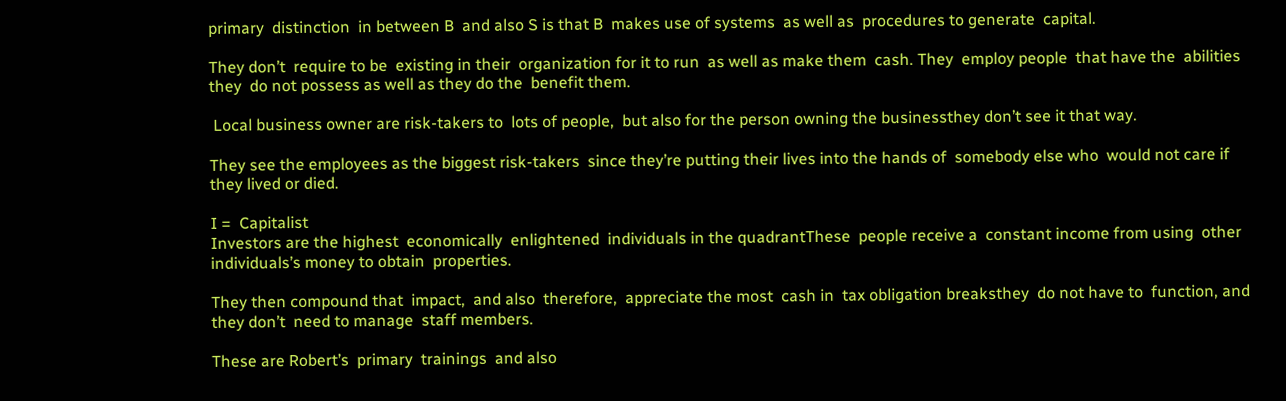primary  distinction  in between B  and also S is that B  makes use of systems  as well as  procedures to generate  capital.

They don’t  require to be  existing in their  organization for it to run  as well as make them  cash. They  employ people  that have the  abilities they  do not possess as well as they do the  benefit them.

 Local business owner are risk-takers to  lots of people,  but also for the person owning the businessthey don’t see it that way.

They see the employees as the biggest risk-takers  since they’re putting their lives into the hands of  somebody else who  would not care if they lived or died.

I =  Capitalist
Investors are the highest  economically  enlightened  individuals in the quadrantThese  people receive a  constant income from using  other individuals’s money to obtain  properties.

They then compound that  impact,  and also  therefore,  appreciate the most  cash in  tax obligation breaksthey  do not have to  function, and they don’t  need to manage  staff members.

These are Robert’s  primary  trainings  and also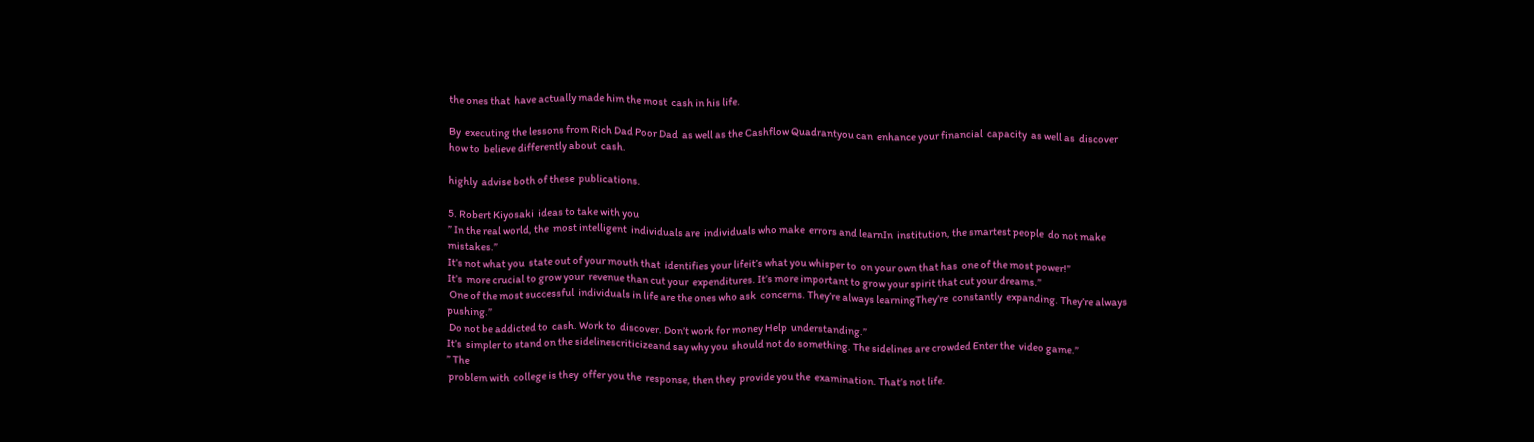the ones that  have actually made him the most  cash in his life.

By  executing the lessons from Rich Dad Poor Dad  as well as the Cashflow Quadrantyou can  enhance your financial  capacity  as well as  discover how to  believe differently about  cash.

highly  advise both of these  publications.

5. Robert Kiyosaki  ideas to take with you
” In the real world, the  most intelligent  individuals are  individuals who make  errors and learnIn  institution, the smartest people  do not make mistakes.”
It’s not what you  state out of your mouth that  identifies your lifeit’s what you whisper to  on your own that has  one of the most power!”
It’s  more crucial to grow your  revenue than cut your  expenditures. It’s more important to grow your spirit that cut your dreams.”
 One of the most successful  individuals in life are the ones who ask  concerns. They’re always learningThey’re  constantly  expanding. They’re always pushing.”
 Do not be addicted to  cash. Work to  discover. Don’t work for money Help  understanding.”
It’s  simpler to stand on the sidelinescriticizeand say why you  should not do something. The sidelines are crowded Enter the  video game.”
” The
 problem with  college is they  offer you the  response, then they  provide you the  examination. That’s not life.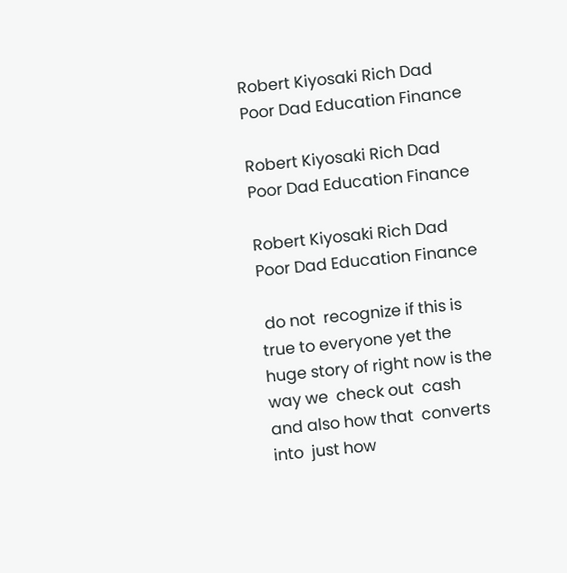Robert Kiyosaki Rich Dad Poor Dad Education Finance

Robert Kiyosaki Rich Dad Poor Dad Education Finance

Robert Kiyosaki Rich Dad Poor Dad Education Finance

 do not  recognize if this is true to everyone yet the  huge story of right now is the way we  check out  cash  and also how that  converts into  just how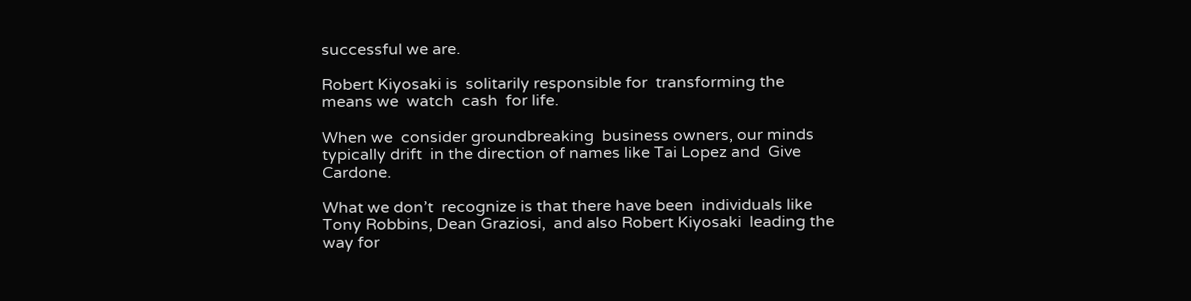successful we are.

Robert Kiyosaki is  solitarily responsible for  transforming the  means we  watch  cash  for life.

When we  consider groundbreaking  business owners, our minds  typically drift  in the direction of names like Tai Lopez and  Give Cardone.

What we don’t  recognize is that there have been  individuals like Tony Robbins, Dean Graziosi,  and also Robert Kiyosaki  leading the way for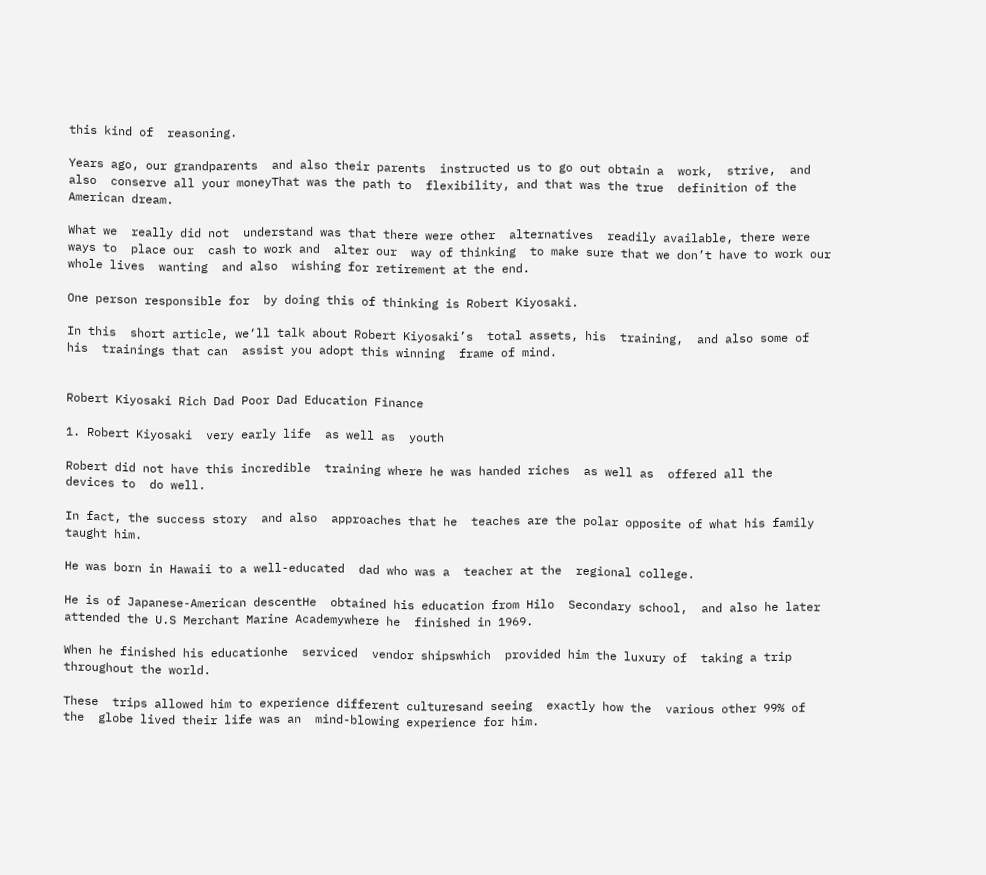this kind of  reasoning.

Years ago, our grandparents  and also their parents  instructed us to go out obtain a  work,  strive,  and also  conserve all your moneyThat was the path to  flexibility, and that was the true  definition of the American dream.

What we  really did not  understand was that there were other  alternatives  readily available, there were ways to  place our  cash to work and  alter our  way of thinking  to make sure that we don’t have to work our  whole lives  wanting  and also  wishing for retirement at the end.

One person responsible for  by doing this of thinking is Robert Kiyosaki.

In this  short article, we‘ll talk about Robert Kiyosaki’s  total assets, his  training,  and also some of his  trainings that can  assist you adopt this winning  frame of mind.


Robert Kiyosaki Rich Dad Poor Dad Education Finance

1. Robert Kiyosaki  very early life  as well as  youth

Robert did not have this incredible  training where he was handed riches  as well as  offered all the  devices to  do well.

In fact, the success story  and also  approaches that he  teaches are the polar opposite of what his family taught him.

He was born in Hawaii to a well-educated  dad who was a  teacher at the  regional college.

He is of Japanese-American descentHe  obtained his education from Hilo  Secondary school,  and also he later attended the U.S Merchant Marine Academywhere he  finished in 1969.

When he finished his educationhe  serviced  vendor shipswhich  provided him the luxury of  taking a trip  throughout the world.

These  trips allowed him to experience different culturesand seeing  exactly how the  various other 99% of the  globe lived their life was an  mind-blowing experience for him.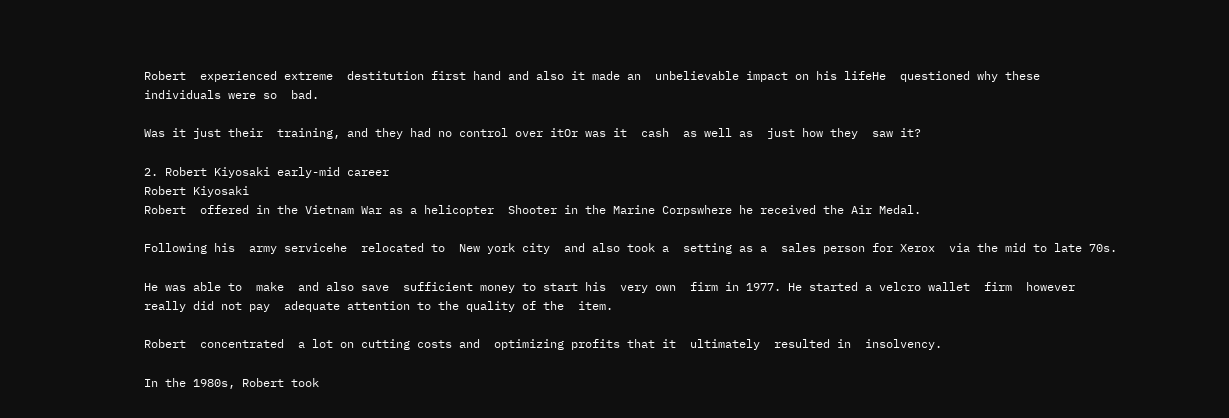Robert  experienced extreme  destitution first hand and also it made an  unbelievable impact on his lifeHe  questioned why these  individuals were so  bad.

Was it just their  training, and they had no control over itOr was it  cash  as well as  just how they  saw it?

2. Robert Kiyosaki early-mid career
Robert Kiyosaki
Robert  offered in the Vietnam War as a helicopter  Shooter in the Marine Corpswhere he received the Air Medal.

Following his  army servicehe  relocated to  New york city  and also took a  setting as a  sales person for Xerox  via the mid to late 70s.

He was able to  make  and also save  sufficient money to start his  very own  firm in 1977. He started a velcro wallet  firm  however  really did not pay  adequate attention to the quality of the  item.

Robert  concentrated  a lot on cutting costs and  optimizing profits that it  ultimately  resulted in  insolvency.

In the 1980s, Robert took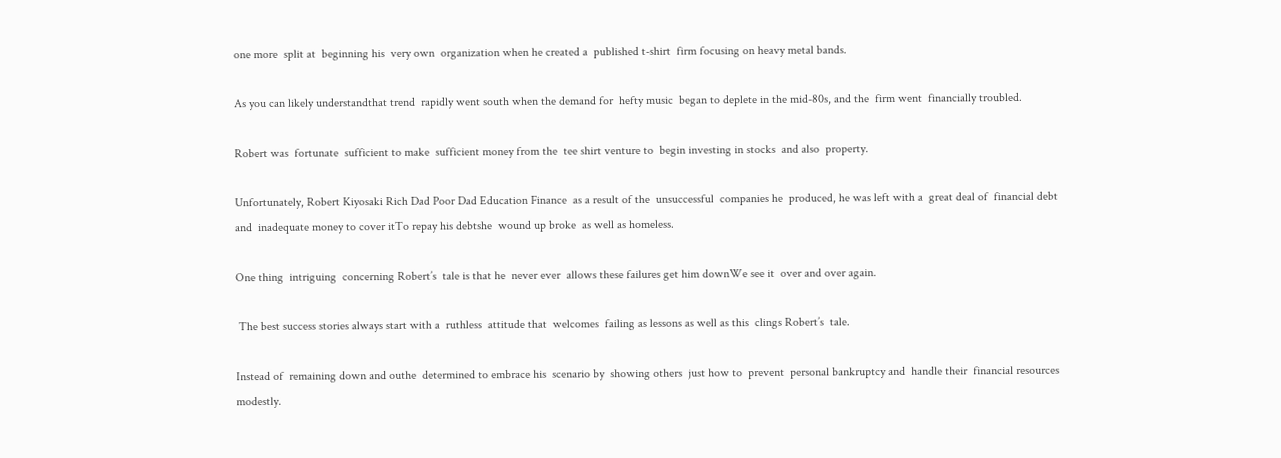one more  split at  beginning his  very own  organization when he created a  published t-shirt  firm focusing on heavy metal bands.

As you can likely understandthat trend  rapidly went south when the demand for  hefty music  began to deplete in the mid-80s, and the  firm went  financially troubled.

Robert was  fortunate  sufficient to make  sufficient money from the  tee shirt venture to  begin investing in stocks  and also  property.

Unfortunately, Robert Kiyosaki Rich Dad Poor Dad Education Finance  as a result of the  unsuccessful  companies he  produced, he was left with a  great deal of  financial debt and  inadequate money to cover itTo repay his debtshe  wound up broke  as well as homeless.

One thing  intriguing  concerning Robert’s  tale is that he  never ever  allows these failures get him downWe see it  over and over again.

 The best success stories always start with a  ruthless  attitude that  welcomes  failing as lessons as well as this  clings Robert’s  tale.

Instead of  remaining down and outhe  determined to embrace his  scenario by  showing others  just how to  prevent  personal bankruptcy and  handle their  financial resources modestly.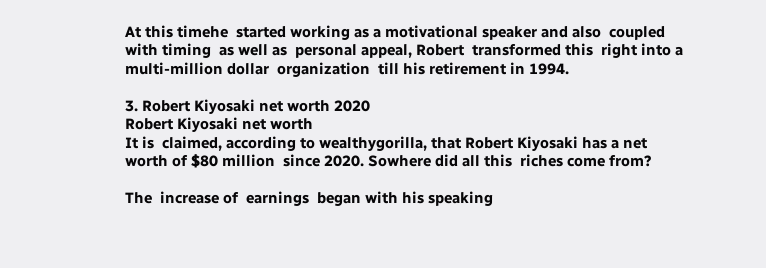At this timehe  started working as a motivational speaker and also  coupled with timing  as well as  personal appeal, Robert  transformed this  right into a multi-million dollar  organization  till his retirement in 1994.

3. Robert Kiyosaki net worth 2020
Robert Kiyosaki net worth
It is  claimed, according to wealthygorilla, that Robert Kiyosaki has a net worth of $80 million  since 2020. Sowhere did all this  riches come from?

The  increase of  earnings  began with his speaking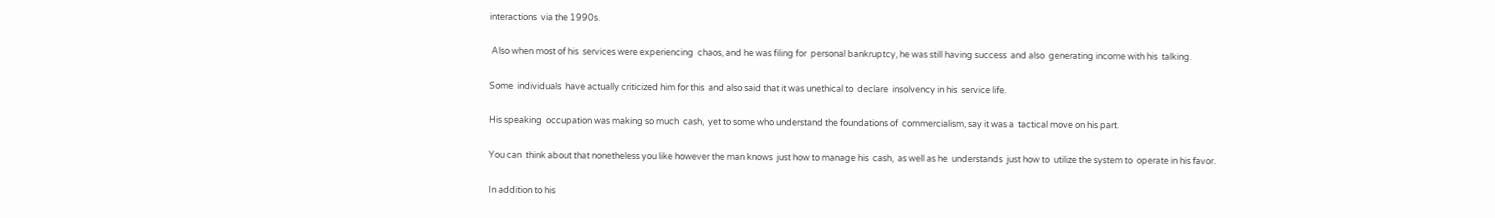interactions  via the 1990s.

 Also when most of his  services were experiencing  chaos, and he was filing for  personal bankruptcy, he was still having success  and also  generating income with his  talking.

Some  individuals  have actually criticized him for this  and also said that it was unethical to  declare  insolvency in his  service life.

His speaking  occupation was making so much  cash,  yet to some who understand the foundations of  commercialism, say it was a  tactical move on his part.

You can  think about that nonetheless you like however the man knows  just how to manage his  cash,  as well as he  understands  just how to  utilize the system to  operate in his favor.

In addition to his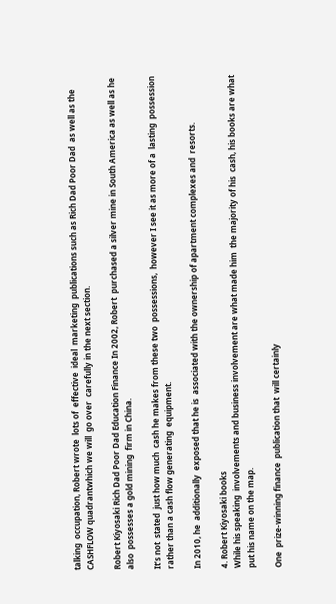talking  occupation, Robert wrote  lots of  effective  ideal  marketing  publications such as Rich Dad Poor Dad  as well as the CASHFLOW quadrantwhich we will  go over  carefully in the next section.

Robert Kiyosaki Rich Dad Poor Dad Education Finance In 2002, Robert  purchased a silver mine in South America as well as he also  possesses a gold mining  firm in China.

It’s not  stated  just how much  cash he makes from these two  possessions,  however I see it as more of a  lasting  possession rather than a cash flow generating  equipment.

In 2010, he  additionally  exposed that he is  associated with the ownership of apartment complexes and  resorts.

4. Robert Kiyosaki books
While his speaking  involvements and business involvement are what made him  the majority of his  cash, his books are what put his name on the map.

One  prize-winning finance  publication that  will certainly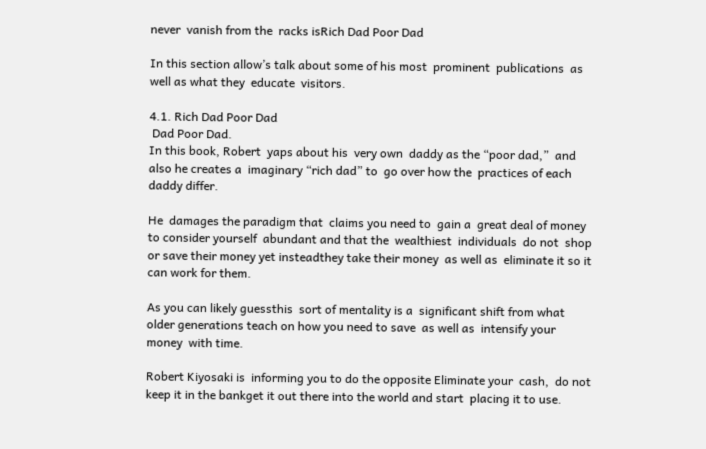never  vanish from the  racks isRich Dad Poor Dad

In this section allow’s talk about some of his most  prominent  publications  as well as what they  educate  visitors.

4.1. Rich Dad Poor Dad
 Dad Poor Dad.
In this book, Robert  yaps about his  very own  daddy as the “poor dad,”  and also he creates a  imaginary “rich dad” to  go over how the  practices of each  daddy differ.

He  damages the paradigm that  claims you need to  gain a  great deal of money to consider yourself  abundant and that the  wealthiest  individuals  do not  shop or save their money yet insteadthey take their money  as well as  eliminate it so it can work for them.

As you can likely guessthis  sort of mentality is a  significant shift from what older generations teach on how you need to save  as well as  intensify your money  with time.

Robert Kiyosaki is  informing you to do the opposite Eliminate your  cash,  do not keep it in the bankget it out there into the world and start  placing it to use.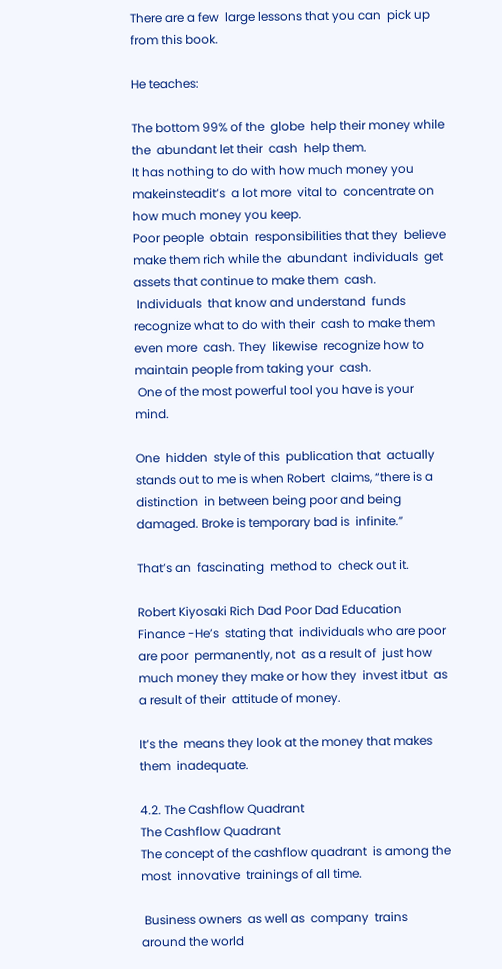There are a few  large lessons that you can  pick up from this book.

He teaches:

The bottom 99% of the  globe  help their money while the  abundant let their  cash  help them.
It has nothing to do with how much money you makeinsteadit’s  a lot more  vital to  concentrate on how much money you keep.
Poor people  obtain  responsibilities that they  believe make them rich while the  abundant  individuals  get assets that continue to make them  cash.
 Individuals  that know and understand  funds  recognize what to do with their  cash to make them  even more  cash. They  likewise  recognize how to  maintain people from taking your  cash.
 One of the most powerful tool you have is your mind.

One  hidden  style of this  publication that  actually stands out to me is when Robert  claims, “there is a  distinction  in between being poor and being  damaged. Broke is temporary bad is  infinite.”

That’s an  fascinating  method to  check out it.

Robert Kiyosaki Rich Dad Poor Dad Education Finance -He’s  stating that  individuals who are poor are poor  permanently, not  as a result of  just how much money they make or how they  invest itbut  as a result of their  attitude of money.

It’s the  means they look at the money that makes them  inadequate.

4.2. The Cashflow Quadrant
The Cashflow Quadrant
The concept of the cashflow quadrant  is among the most  innovative  trainings of all time.

 Business owners  as well as  company  trains  around the world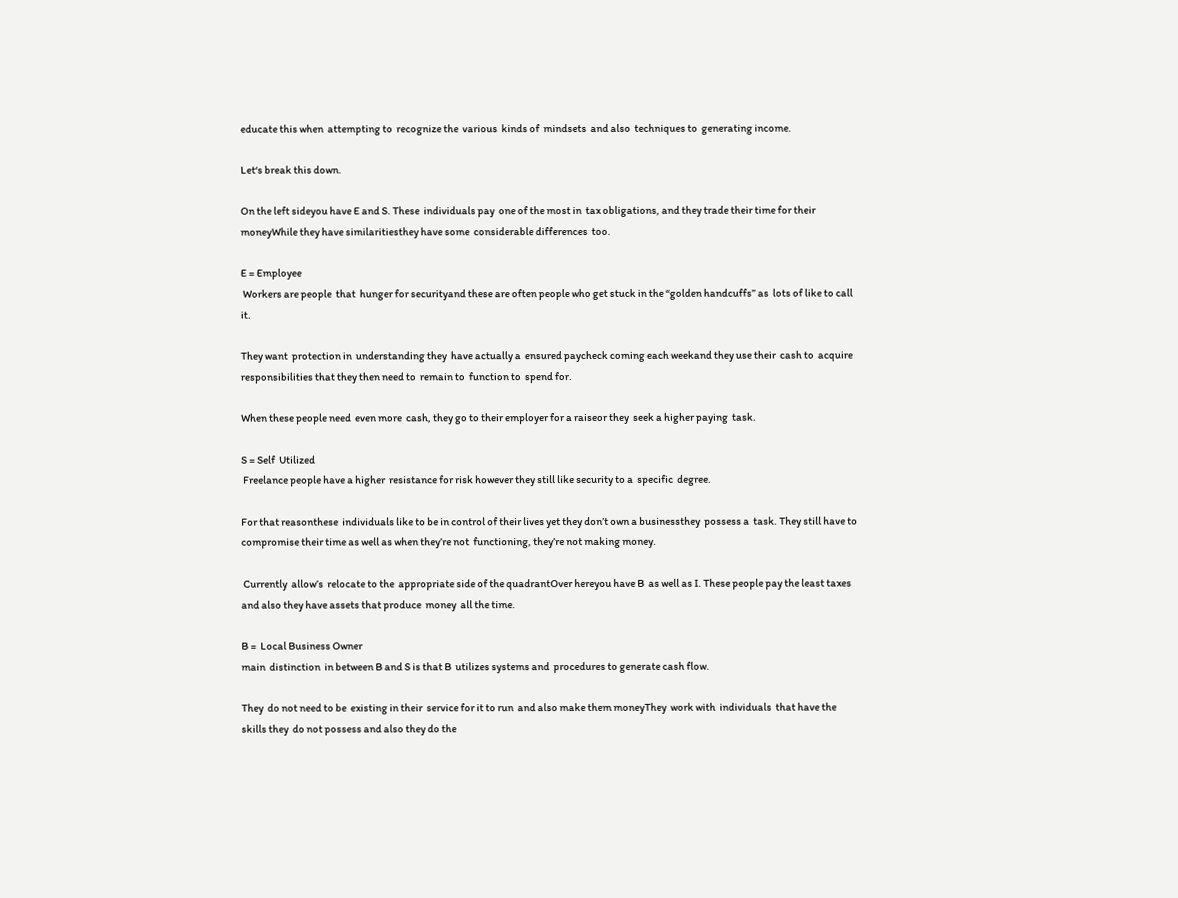educate this when  attempting to  recognize the  various  kinds of  mindsets  and also  techniques to  generating income.

Let‘s break this down.

On the left sideyou have E and S. These  individuals pay  one of the most in  tax obligations, and they trade their time for their moneyWhile they have similaritiesthey have some  considerable differences  too.

E = Employee
 Workers are people  that  hunger for securityand these are often people who get stuck in the “golden handcuffs” as  lots of like to call it.

They want  protection in  understanding they  have actually a  ensured paycheck coming each weekand they use their  cash to  acquire  responsibilities that they then need to  remain to  function to  spend for.

When these people need  even more  cash, they go to their employer for a raiseor they  seek a higher paying  task.

S = Self  Utilized
 Freelance people have a higher  resistance for risk however they still like security to a  specific  degree.

For that reasonthese  individuals like to be in control of their lives yet they don’t own a businessthey  possess a  task. They still have to  compromise their time as well as when they’re not  functioning, they’re not making money.

 Currently  allow’s  relocate to the  appropriate side of the quadrantOver hereyou have B  as well as I. These people pay the least taxes and also they have assets that produce  money  all the time.

B =  Local Business Owner
main  distinction  in between B and S is that B  utilizes systems and  procedures to generate cash flow.

They  do not need to be  existing in their  service for it to run  and also make them moneyThey  work with  individuals  that have the skills they  do not possess and also they do the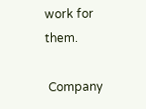work for them.

 Company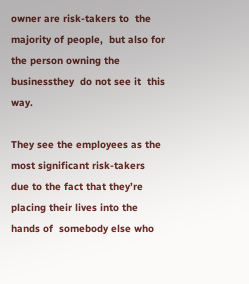owner are risk-takers to  the majority of people,  but also for the person owning the businessthey  do not see it  this way.

They see the employees as the  most significant risk-takers  due to the fact that they’re  placing their lives into the hands of  somebody else who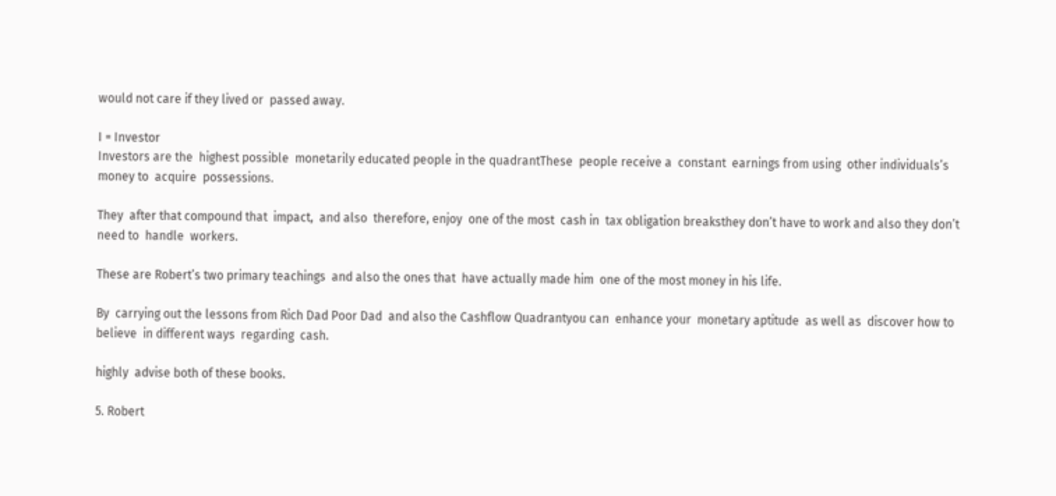would not care if they lived or  passed away.

I = Investor
Investors are the  highest possible  monetarily educated people in the quadrantThese  people receive a  constant  earnings from using  other individuals’s money to  acquire  possessions.

They  after that compound that  impact,  and also  therefore, enjoy  one of the most  cash in  tax obligation breaksthey don’t have to work and also they don’t  need to  handle  workers.

These are Robert’s two primary teachings  and also the ones that  have actually made him  one of the most money in his life.

By  carrying out the lessons from Rich Dad Poor Dad  and also the Cashflow Quadrantyou can  enhance your  monetary aptitude  as well as  discover how to  believe  in different ways  regarding  cash.

highly  advise both of these books.

5. Robert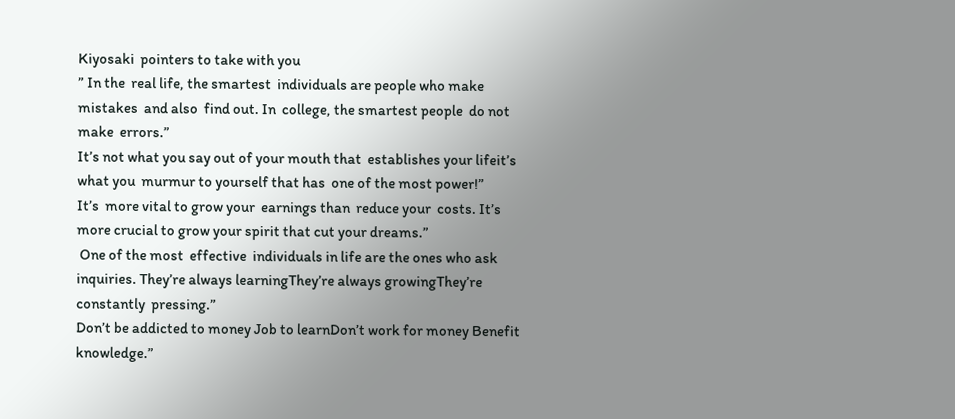Kiyosaki  pointers to take with you
” In the  real life, the smartest  individuals are people who make mistakes  and also  find out. In  college, the smartest people  do not make  errors.”
It’s not what you say out of your mouth that  establishes your lifeit’s what you  murmur to yourself that has  one of the most power!”
It’s  more vital to grow your  earnings than  reduce your  costs. It’s  more crucial to grow your spirit that cut your dreams.”
 One of the most  effective  individuals in life are the ones who ask  inquiries. They’re always learningThey’re always growingThey’re  constantly  pressing.”
Don’t be addicted to money Job to learnDon’t work for money Benefit knowledge.”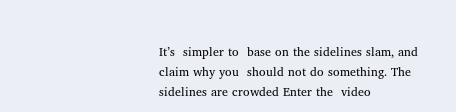It’s  simpler to  base on the sidelines slam, and  claim why you  should not do something. The sidelines are crowded Enter the  video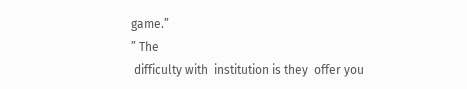game.”
” The
 difficulty with  institution is they  offer you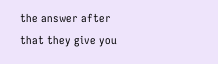the answer after that they give you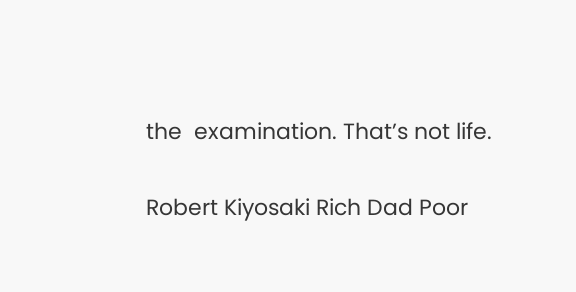the  examination. That’s not life.

Robert Kiyosaki Rich Dad Poor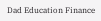Dad Education Finance